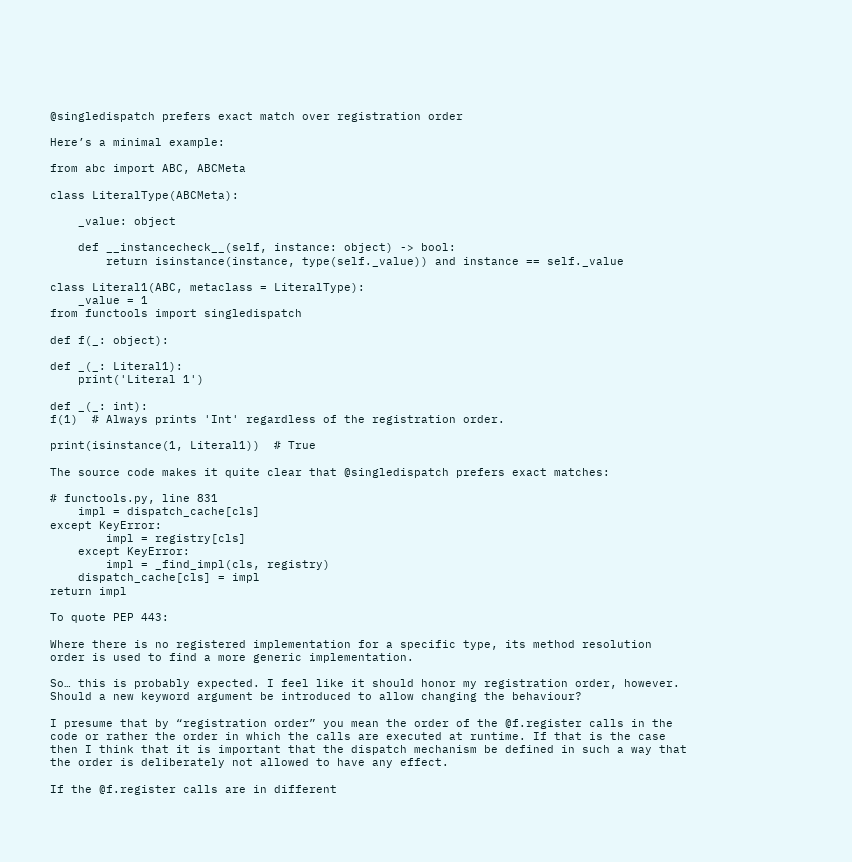@singledispatch prefers exact match over registration order

Here’s a minimal example:

from abc import ABC, ABCMeta

class LiteralType(ABCMeta):

    _value: object

    def __instancecheck__(self, instance: object) -> bool:
        return isinstance(instance, type(self._value)) and instance == self._value

class Literal1(ABC, metaclass = LiteralType):
    _value = 1
from functools import singledispatch

def f(_: object):

def _(_: Literal1):
    print('Literal 1')

def _(_: int):
f(1)  # Always prints 'Int' regardless of the registration order.

print(isinstance(1, Literal1))  # True

The source code makes it quite clear that @singledispatch prefers exact matches:

# functools.py, line 831
    impl = dispatch_cache[cls]
except KeyError:
        impl = registry[cls]
    except KeyError:
        impl = _find_impl(cls, registry)
    dispatch_cache[cls] = impl
return impl

To quote PEP 443:

Where there is no registered implementation for a specific type, its method resolution order is used to find a more generic implementation.

So… this is probably expected. I feel like it should honor my registration order, however. Should a new keyword argument be introduced to allow changing the behaviour?

I presume that by “registration order” you mean the order of the @f.register calls in the code or rather the order in which the calls are executed at runtime. If that is the case then I think that it is important that the dispatch mechanism be defined in such a way that the order is deliberately not allowed to have any effect.

If the @f.register calls are in different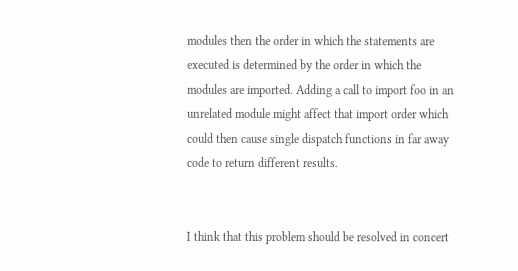modules then the order in which the statements are executed is determined by the order in which the modules are imported. Adding a call to import foo in an unrelated module might affect that import order which could then cause single dispatch functions in far away code to return different results.


I think that this problem should be resolved in concert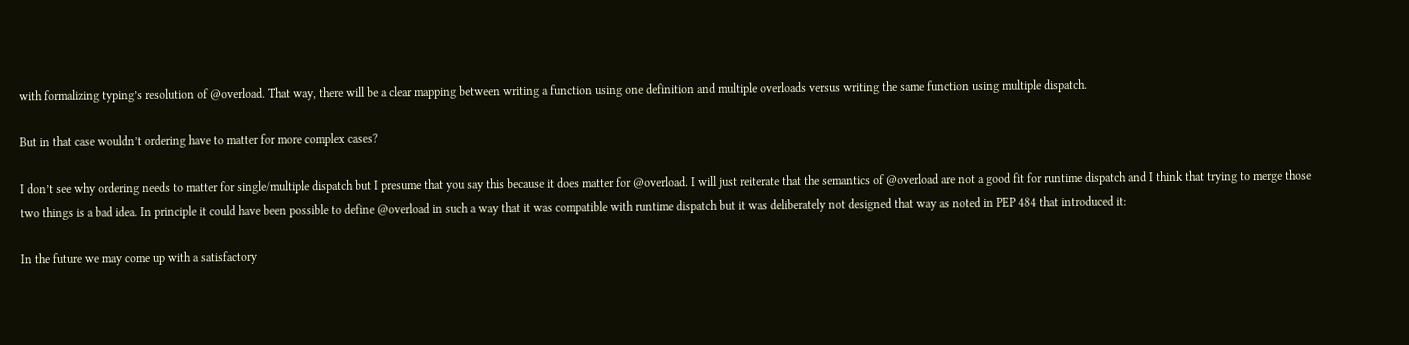with formalizing typing’s resolution of @overload. That way, there will be a clear mapping between writing a function using one definition and multiple overloads versus writing the same function using multiple dispatch.

But in that case wouldn’t ordering have to matter for more complex cases?

I don’t see why ordering needs to matter for single/multiple dispatch but I presume that you say this because it does matter for @overload. I will just reiterate that the semantics of @overload are not a good fit for runtime dispatch and I think that trying to merge those two things is a bad idea. In principle it could have been possible to define @overload in such a way that it was compatible with runtime dispatch but it was deliberately not designed that way as noted in PEP 484 that introduced it:

In the future we may come up with a satisfactory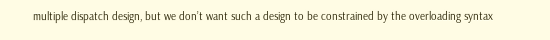multiple dispatch design, but we don’t want such a design to be constrained by the overloading syntax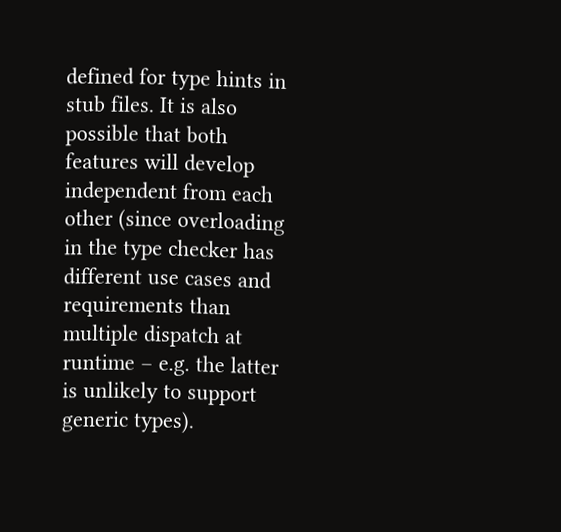defined for type hints in stub files. It is also possible that both features will develop independent from each other (since overloading in the type checker has different use cases and requirements than multiple dispatch at runtime – e.g. the latter is unlikely to support generic types).